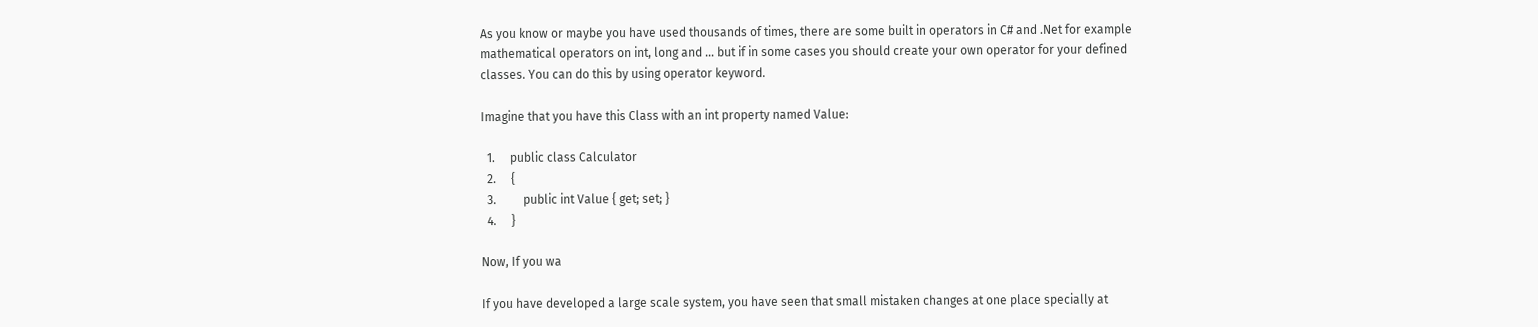As you know or maybe you have used thousands of times, there are some built in operators in C# and .Net for example mathematical operators on int, long and … but if in some cases you should create your own operator for your defined classes. You can do this by using operator keyword.

Imagine that you have this Class with an int property named Value:

  1.     public class Calculator
  2.     {
  3.         public int Value { get; set; }
  4.     }

Now, If you wa

If you have developed a large scale system, you have seen that small mistaken changes at one place specially at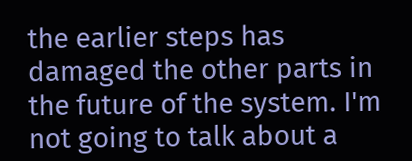the earlier steps has damaged the other parts in the future of the system. I'm not going to talk about a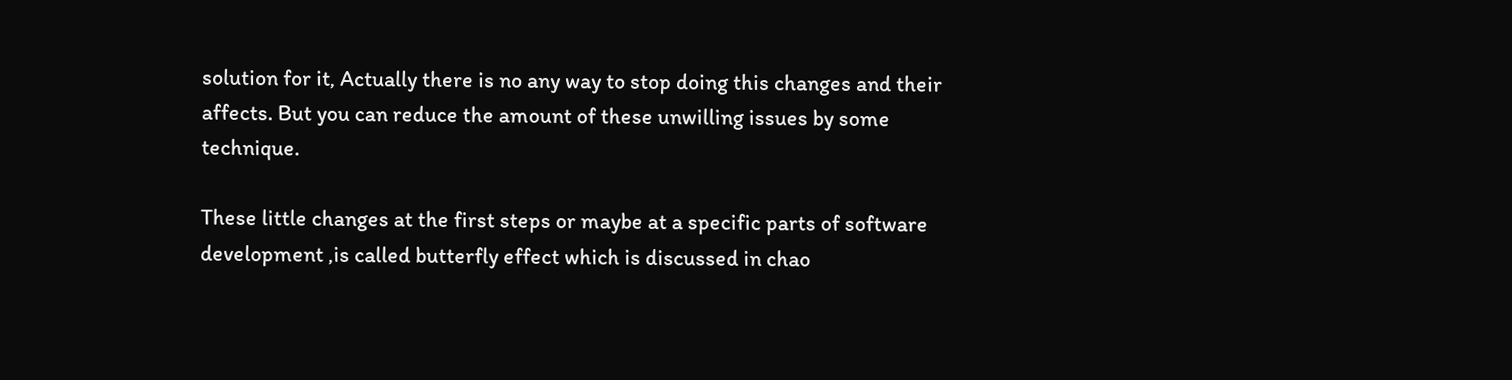solution for it, Actually there is no any way to stop doing this changes and their affects. But you can reduce the amount of these unwilling issues by some technique.

These little changes at the first steps or maybe at a specific parts of software development ,is called butterfly effect which is discussed in chao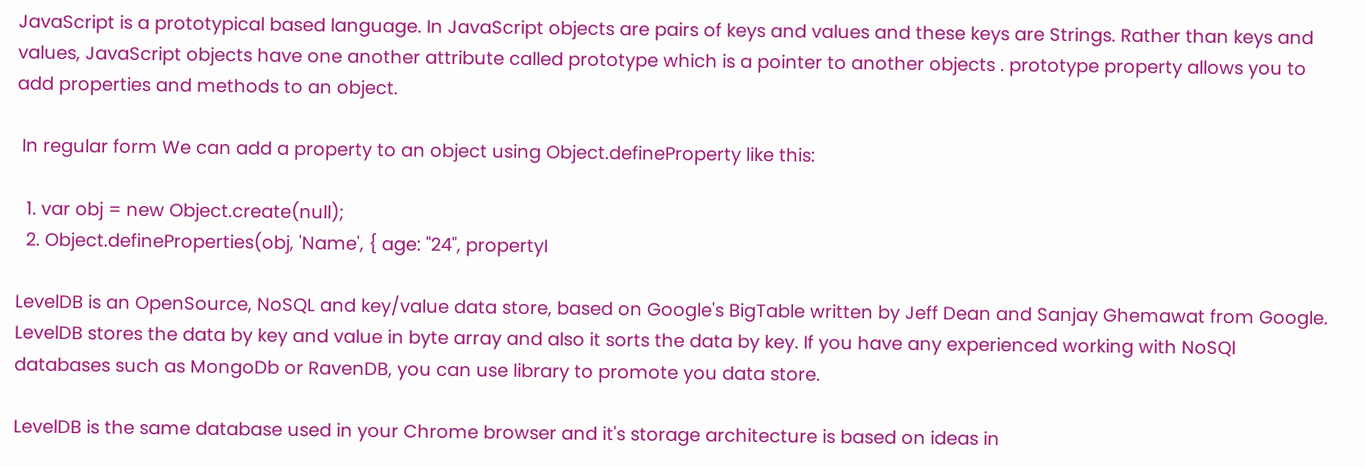JavaScript is a prototypical based language. In JavaScript objects are pairs of keys and values and these keys are Strings. Rather than keys and values, JavaScript objects have one another attribute called prototype which is a pointer to another objects . prototype property allows you to add properties and methods to an object.

 In regular form We can add a property to an object using Object.defineProperty like this:

  1. var obj = new Object.create(null);
  2. Object.defineProperties(obj, 'Name', { age: "24", propertyI

LevelDB is an OpenSource, NoSQL and key/value data store, based on Google's BigTable written by Jeff Dean and Sanjay Ghemawat from Google. LevelDB stores the data by key and value in byte array and also it sorts the data by key. If you have any experienced working with NoSQl databases such as MongoDb or RavenDB, you can use library to promote you data store.

LevelDB is the same database used in your Chrome browser and it's storage architecture is based on ideas in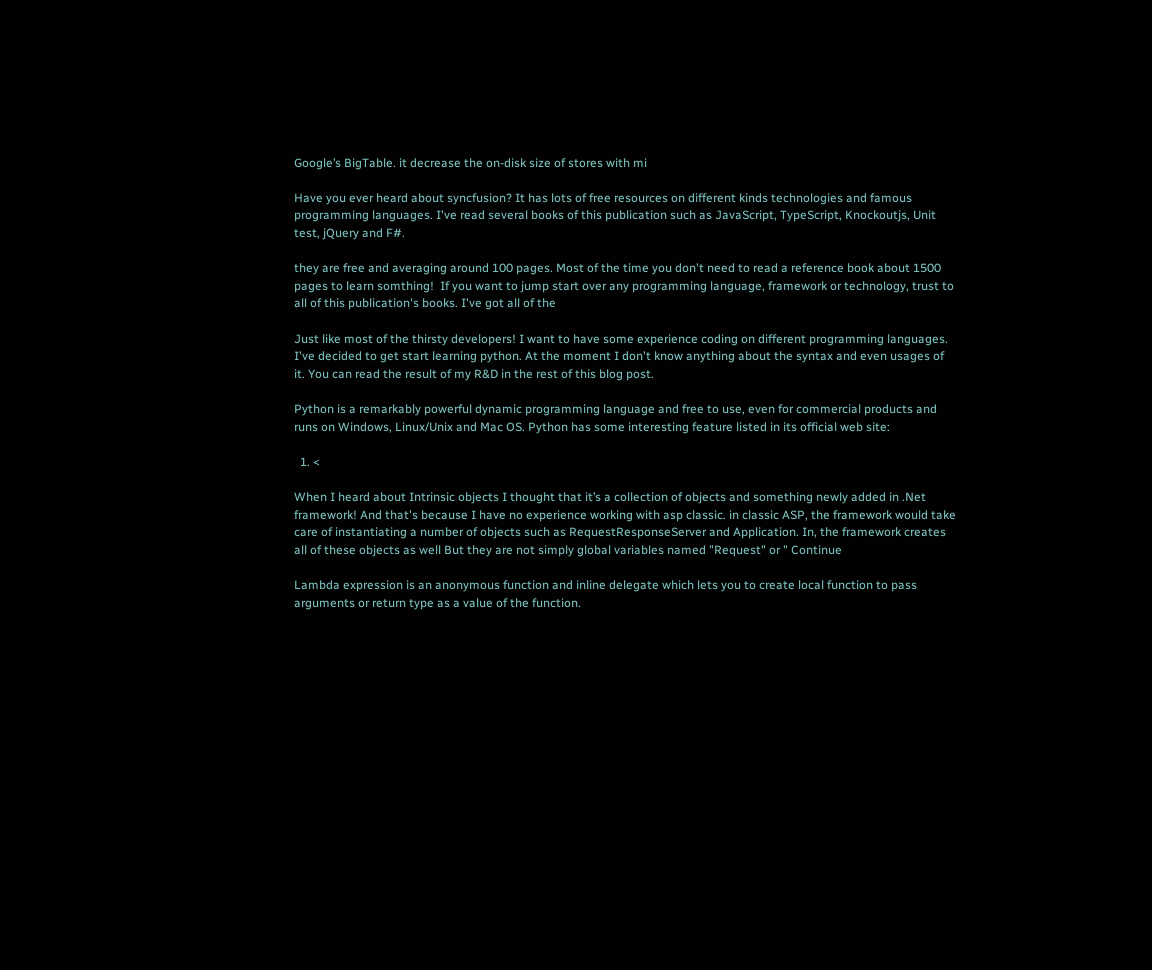Google’s BigTable. it decrease the on-disk size of stores with mi

Have you ever heard about syncfusion? It has lots of free resources on different kinds technologies and famous programming languages. I've read several books of this publication such as JavaScript, TypeScript, Knockoutjs, Unit test, jQuery and F#.

they are free and averaging around 100 pages. Most of the time you don't need to read a reference book about 1500 pages to learn somthing!  If you want to jump start over any programming language, framework or technology, trust to all of this publication's books. I've got all of the

Just like most of the thirsty developers! I want to have some experience coding on different programming languages. I've decided to get start learning python. At the moment I don't know anything about the syntax and even usages of it. You can read the result of my R&D in the rest of this blog post.

Python is a remarkably powerful dynamic programming language and free to use, even for commercial products and runs on Windows, Linux/Unix and Mac OS. Python has some interesting feature listed in its official web site:

  1. <

When I heard about Intrinsic objects I thought that it’s a collection of objects and something newly added in .Net framework! And that's because I have no experience working with asp classic. in classic ASP, the framework would take care of instantiating a number of objects such as RequestResponseServer and Application. In, the framework creates all of these objects as well But they are not simply global variables named "Request" or " Continue

Lambda expression is an anonymous function and inline delegate which lets you to create local function to pass arguments or return type as a value of the function.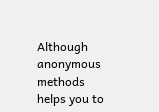Although anonymous methods helps you to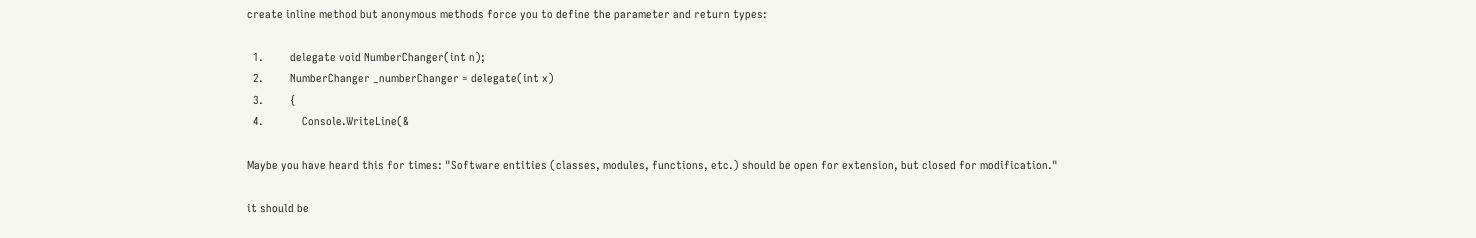create inline method but anonymous methods force you to define the parameter and return types:

  1.         delegate void NumberChanger(int n);
  2.         NumberChanger _numberChanger = delegate(int x)
  3.         {
  4.             Console.WriteLine(&

Maybe you have heard this for times: "Software entities (classes, modules, functions, etc.) should be open for extension, but closed for modification."

it should be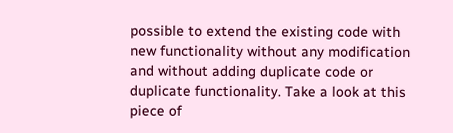possible to extend the existing code with new functionality without any modification and without adding duplicate code or duplicate functionality. Take a look at this piece of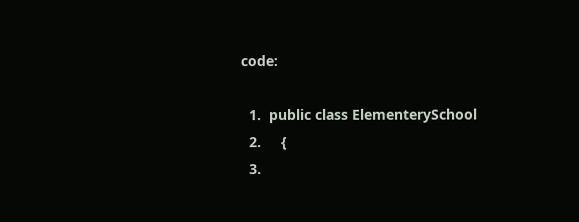code:

  1.  public class ElementerySchool
  2.     {
  3.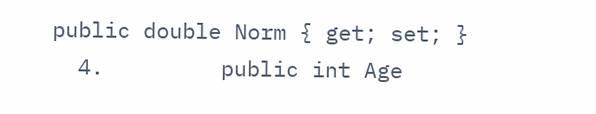public double Norm { get; set; }
  4.         public int Age